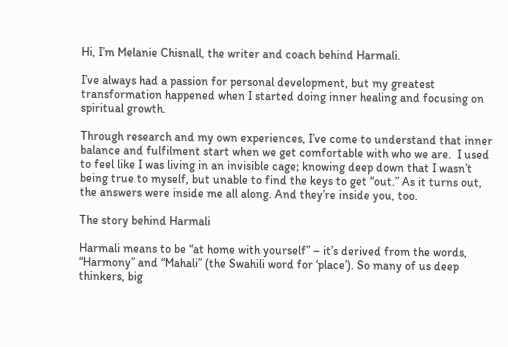Hi, I’m Melanie Chisnall, the writer and coach behind Harmali.

I’ve always had a passion for personal development, but my greatest transformation happened when I started doing inner healing and focusing on spiritual growth.

Through research and my own experiences, I’ve come to understand that inner balance and fulfilment start when we get comfortable with who we are.  I used to feel like I was living in an invisible cage; knowing deep down that I wasn’t being true to myself, but unable to find the keys to get “out.” As it turns out, the answers were inside me all along. And they’re inside you, too.

The story behind Harmali

Harmali means to be “at home with yourself” – it’s derived from the words, “Harmony” and “Mahali” (the Swahili word for ‘place’). So many of us deep thinkers, big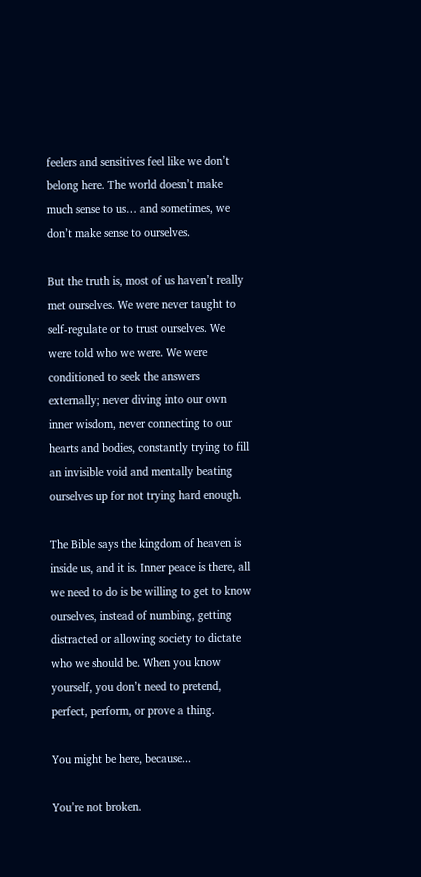feelers and sensitives feel like we don’t belong here. The world doesn’t make much sense to us… and sometimes, we don’t make sense to ourselves.

But the truth is, most of us haven’t really met ourselves. We were never taught to self-regulate or to trust ourselves. We were told who we were. We were conditioned to seek the answers externally; never diving into our own inner wisdom, never connecting to our hearts and bodies, constantly trying to fill an invisible void and mentally beating ourselves up for not trying hard enough.

The Bible says the kingdom of heaven is inside us, and it is. Inner peace is there, all we need to do is be willing to get to know ourselves, instead of numbing, getting distracted or allowing society to dictate who we should be. When you know yourself, you don’t need to pretend, perfect, perform, or prove a thing.

You might be here, because...

You’re not broken.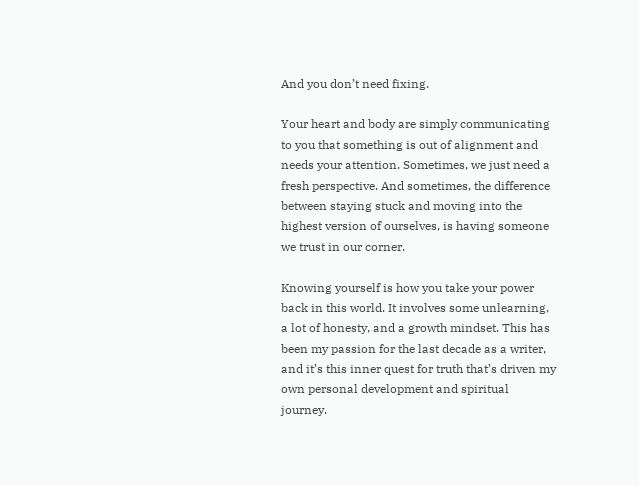And you don’t need fixing.

Your heart and body are simply communicating to you that something is out of alignment and needs your attention. Sometimes, we just need a fresh perspective. And sometimes, the difference between staying stuck and moving into the highest version of ourselves, is having someone we trust in our corner.

Knowing yourself is how you take your power back in this world. It involves some unlearning, a lot of honesty, and a growth mindset. This has been my passion for the last decade as a writer, and it’s this inner quest for truth that’s driven my own personal development and spiritual journey.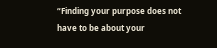“Finding your purpose does not have to be about your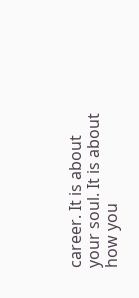career. It is about your soul. It is about how you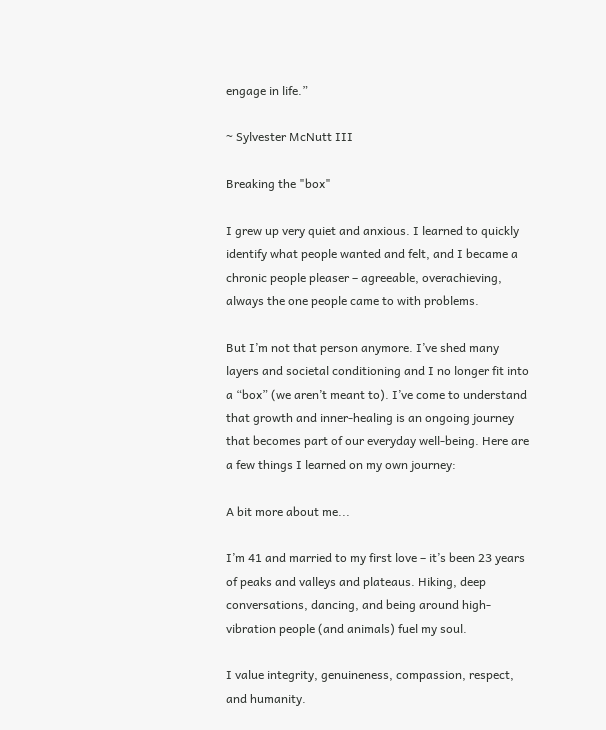engage in life.”

~ Sylvester McNutt III

Breaking the "box"

I grew up very quiet and anxious. I learned to quickly identify what people wanted and felt, and I became a chronic people pleaser – agreeable, overachieving, always the one people came to with problems.

But I’m not that person anymore. I’ve shed many layers and societal conditioning and I no longer fit into a “box” (we aren’t meant to). I’ve come to understand that growth and inner-healing is an ongoing journey that becomes part of our everyday well-being. Here are a few things I learned on my own journey:

A bit more about me...

I’m 41 and married to my first love – it’s been 23 years of peaks and valleys and plateaus. Hiking, deep conversations, dancing, and being around high-vibration people (and animals) fuel my soul.

I value integrity, genuineness, compassion, respect, and humanity.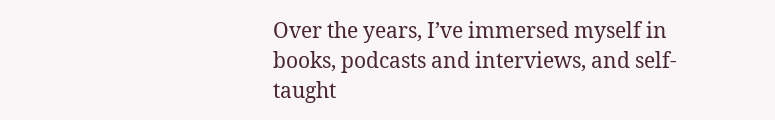Over the years, I’ve immersed myself in books, podcasts and interviews, and self-taught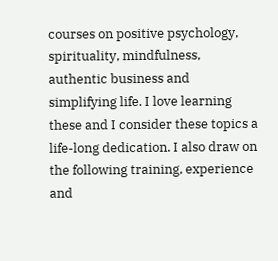courses on positive psychology, spirituality, mindfulness, authentic business and simplifying life. I love learning these and I consider these topics a life-long dedication. I also draw on the following training, experience and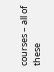courses – all of these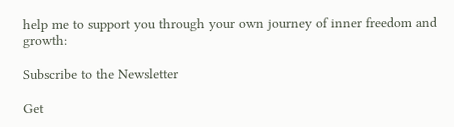help me to support you through your own journey of inner freedom and growth:

Subscribe to the Newsletter

Get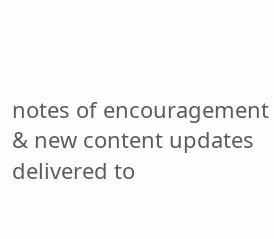notes of encouragement & new content updates delivered to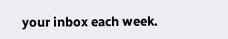your inbox each week.